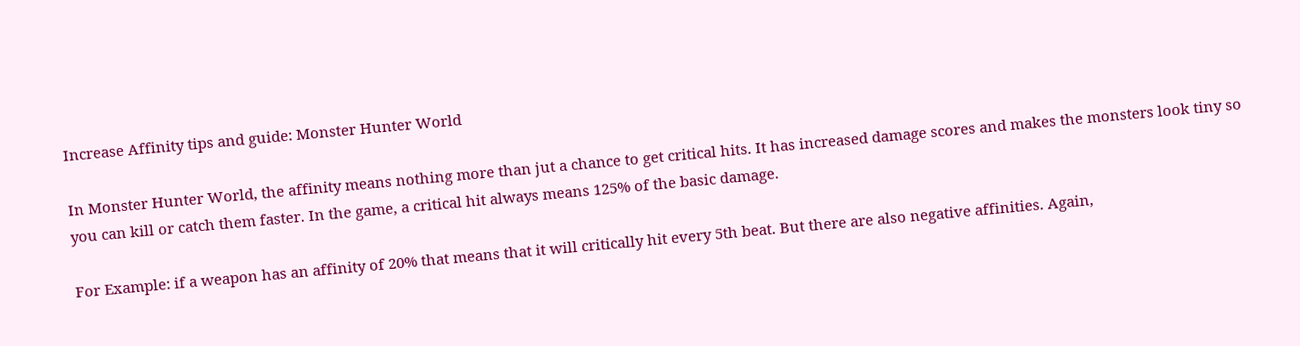Increase Affinity tips and guide: Monster Hunter World

In Monster Hunter World, the affinity means nothing more than jut a chance to get critical hits. It has increased damage scores and makes the monsters look tiny so you can kill or catch them faster. In the game, a critical hit always means 125% of the basic damage.

For Example: if a weapon has an affinity of 20% that means that it will critically hit every 5th beat. But there are also negative affinities. Again,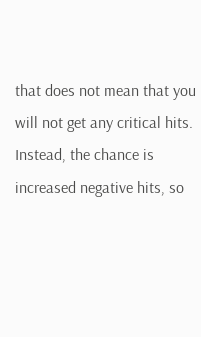that does not mean that you will not get any critical hits. Instead, the chance is increased negative hits, so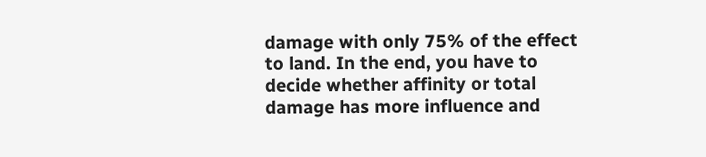damage with only 75% of the effect to land. In the end, you have to decide whether affinity or total damage has more influence and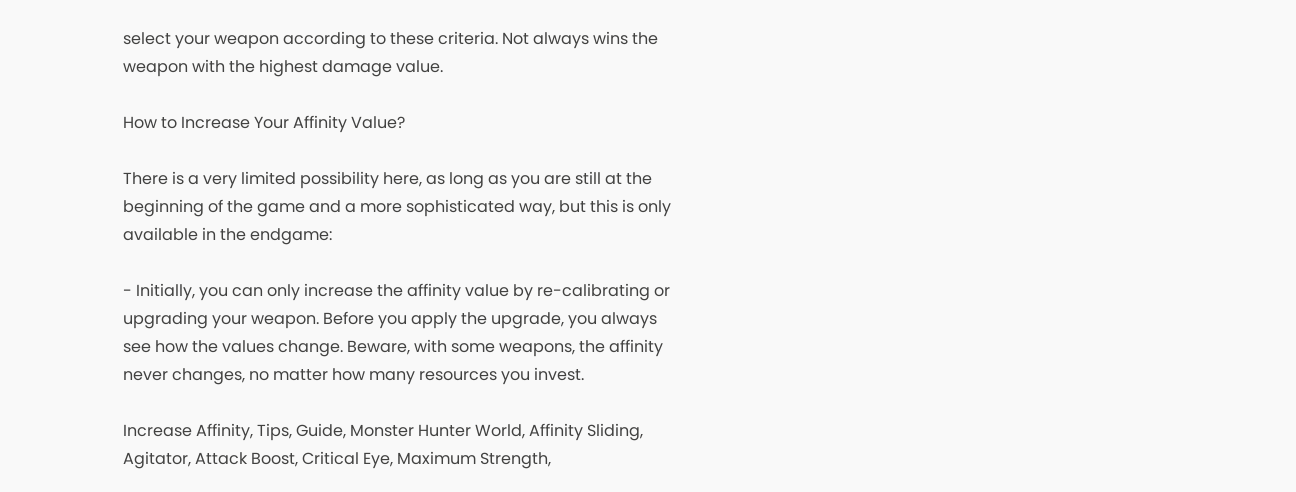select your weapon according to these criteria. Not always wins the weapon with the highest damage value.

How to Increase Your Affinity Value?

There is a very limited possibility here, as long as you are still at the beginning of the game and a more sophisticated way, but this is only available in the endgame:

- Initially, you can only increase the affinity value by re-calibrating or upgrading your weapon. Before you apply the upgrade, you always see how the values change. Beware, with some weapons, the affinity never changes, no matter how many resources you invest.

Increase Affinity, Tips, Guide, Monster Hunter World, Affinity Sliding, Agitator, Attack Boost, Critical Eye, Maximum Strength,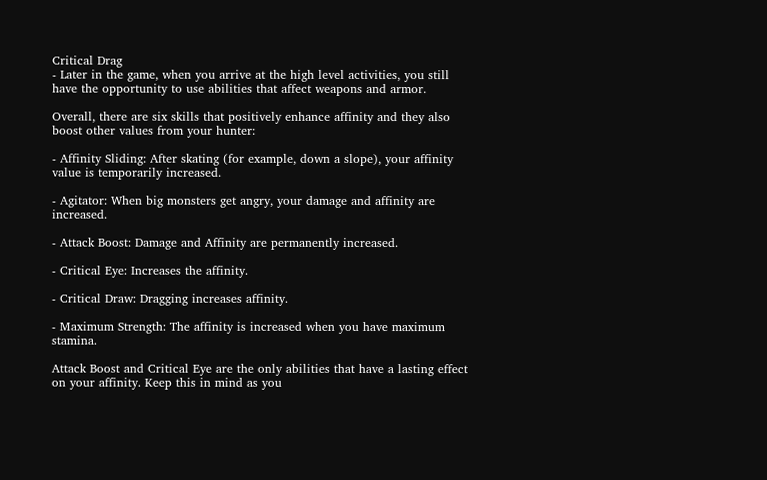Critical Drag
- Later in the game, when you arrive at the high level activities, you still have the opportunity to use abilities that affect weapons and armor.

Overall, there are six skills that positively enhance affinity and they also boost other values from your hunter:

- Affinity Sliding: After skating (for example, down a slope), your affinity value is temporarily increased.

- Agitator: When big monsters get angry, your damage and affinity are increased.

- Attack Boost: Damage and Affinity are permanently increased.

- Critical Eye: Increases the affinity.

- Critical Draw: Dragging increases affinity.

- Maximum Strength: The affinity is increased when you have maximum stamina.

Attack Boost and Critical Eye are the only abilities that have a lasting effect on your affinity. Keep this in mind as you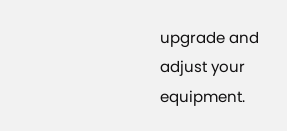upgrade and adjust your equipment.